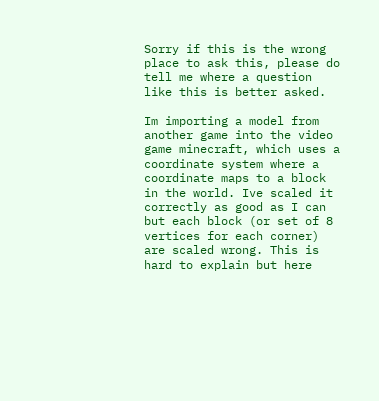Sorry if this is the wrong place to ask this, please do tell me where a question like this is better asked.

Im importing a model from another game into the video game minecraft, which uses a coordinate system where a coordinate maps to a block in the world. Ive scaled it correctly as good as I can but each block (or set of 8 vertices for each corner) are scaled wrong. This is hard to explain but here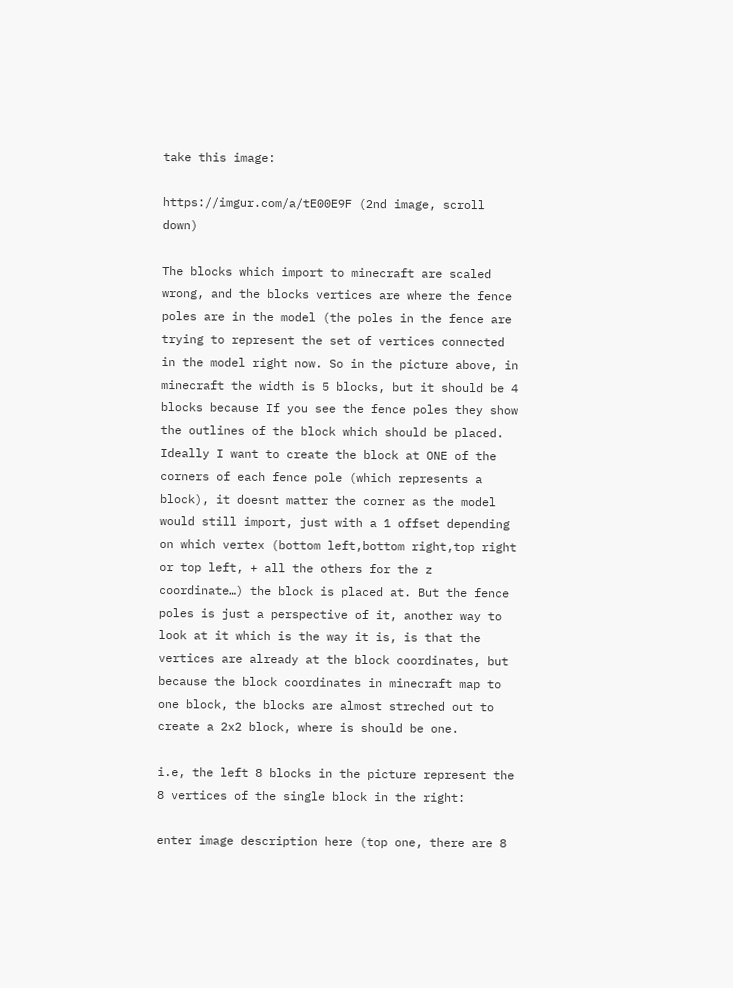take this image:

https://imgur.com/a/tE00E9F (2nd image, scroll down)

The blocks which import to minecraft are scaled wrong, and the blocks vertices are where the fence poles are in the model (the poles in the fence are trying to represent the set of vertices connected in the model right now. So in the picture above, in minecraft the width is 5 blocks, but it should be 4 blocks because If you see the fence poles they show the outlines of the block which should be placed. Ideally I want to create the block at ONE of the corners of each fence pole (which represents a block), it doesnt matter the corner as the model would still import, just with a 1 offset depending on which vertex (bottom left,bottom right,top right or top left, + all the others for the z coordinate…) the block is placed at. But the fence poles is just a perspective of it, another way to look at it which is the way it is, is that the vertices are already at the block coordinates, but because the block coordinates in minecraft map to one block, the blocks are almost streched out to create a 2x2 block, where is should be one.

i.e, the left 8 blocks in the picture represent the 8 vertices of the single block in the right:

enter image description here (top one, there are 8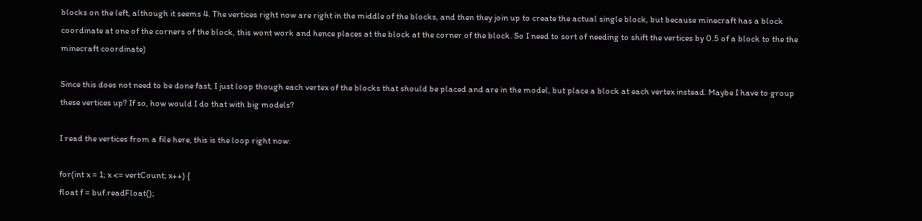blocks on the left, although it seems 4. The vertices right now are right in the middle of the blocks, and then they join up to create the actual single block, but because minecraft has a block coordinate at one of the corners of the block, this wont work and hence places at the block at the corner of the block. So I need to sort of needing to shift the vertices by 0.5 of a block to the the minecraft coordinate)

Since this does not need to be done fast, I just loop though each vertex of the blocks that should be placed and are in the model, but place a block at each vertex instead. Maybe I have to group these vertices up? If so, how would I do that with big models?

I read the vertices from a file here, this is the loop right now:

for(int x = 1; x <= vertCount; x++) {
float f = buf.readFloat();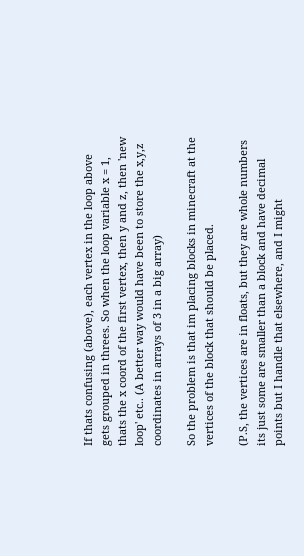If thats confusing (above), each vertex in the loop above gets grouped in threes. So when the loop variable x = 1, thats the x coord of the first vertex, then y and z, then 'new loop' etc.. (A better way would have been to store the x,y,z coordinates in arrays of 3 in a big array)

So the problem is that im placing blocks in minecraft at the vertices of the block that should be placed.

(P.S, the vertices are in floats, but they are whole numbers its just some are smaller than a block and have decimal points but I handle that elsewhere, and I might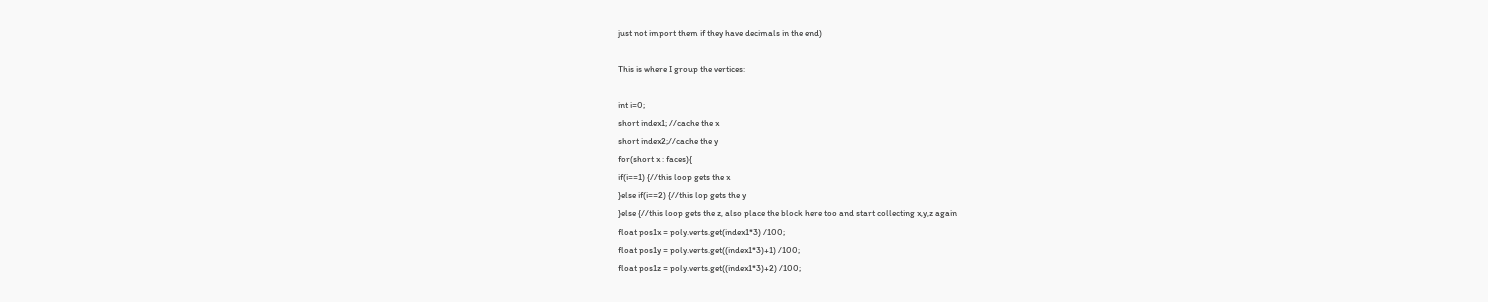just not import them if they have decimals in the end)

This is where I group the vertices:

int i=0;
short index1; //cache the x
short index2;//cache the y
for(short x : faces){
if(i==1) {//this loop gets the x
}else if(i==2) {//this lop gets the y
}else {//this loop gets the z, also place the block here too and start collecting x,y,z again
float pos1x = poly.verts.get(index1*3) /100;
float pos1y = poly.verts.get((index1*3)+1) /100;
float pos1z = poly.verts.get((index1*3)+2) /100;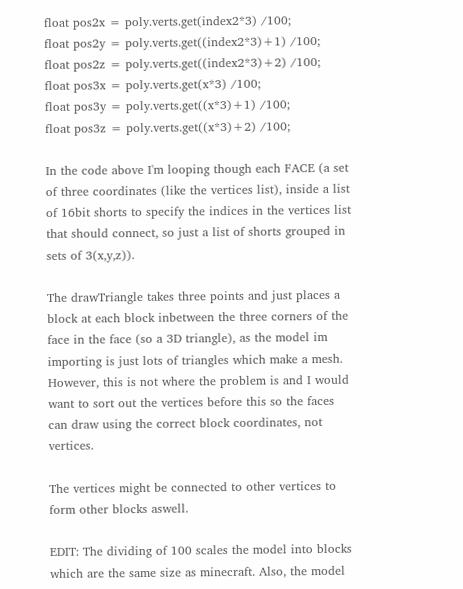float pos2x = poly.verts.get(index2*3) /100;
float pos2y = poly.verts.get((index2*3)+1) /100;
float pos2z = poly.verts.get((index2*3)+2) /100;
float pos3x = poly.verts.get(x*3) /100;
float pos3y = poly.verts.get((x*3)+1) /100;
float pos3z = poly.verts.get((x*3)+2) /100;

In the code above I'm looping though each FACE (a set of three coordinates (like the vertices list), inside a list of 16bit shorts to specify the indices in the vertices list that should connect, so just a list of shorts grouped in sets of 3(x,y,z)).

The drawTriangle takes three points and just places a block at each block inbetween the three corners of the face in the face (so a 3D triangle), as the model im importing is just lots of triangles which make a mesh. However, this is not where the problem is and I would want to sort out the vertices before this so the faces can draw using the correct block coordinates, not vertices.

The vertices might be connected to other vertices to form other blocks aswell.

EDIT: The dividing of 100 scales the model into blocks which are the same size as minecraft. Also, the model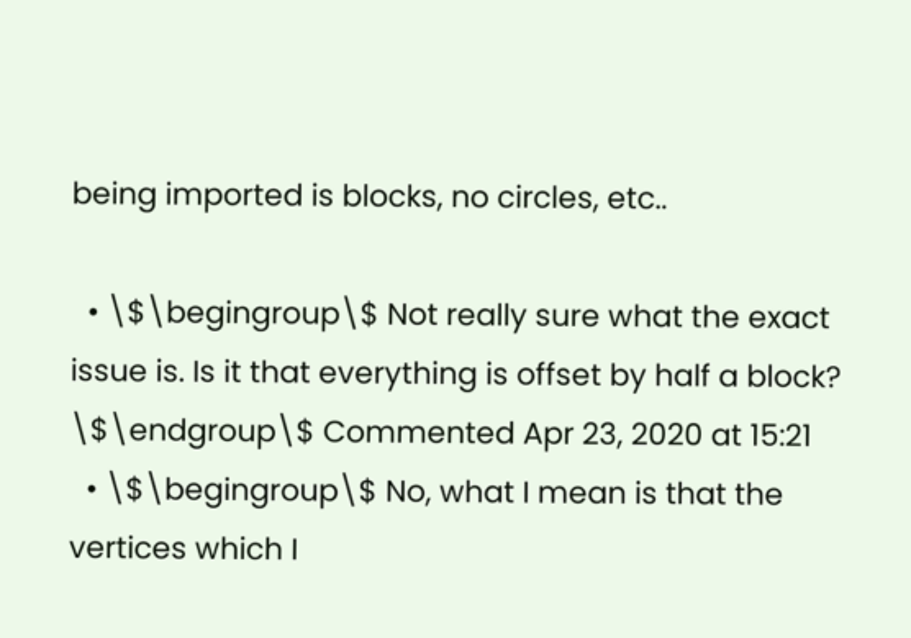being imported is blocks, no circles, etc..

  • \$\begingroup\$ Not really sure what the exact issue is. Is it that everything is offset by half a block? \$\endgroup\$ Commented Apr 23, 2020 at 15:21
  • \$\begingroup\$ No, what I mean is that the vertices which I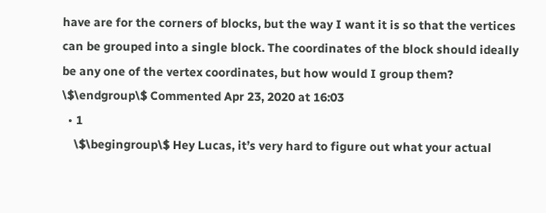have are for the corners of blocks, but the way I want it is so that the vertices can be grouped into a single block. The coordinates of the block should ideally be any one of the vertex coordinates, but how would I group them? \$\endgroup\$ Commented Apr 23, 2020 at 16:03
  • 1
    \$\begingroup\$ Hey Lucas, it’s very hard to figure out what your actual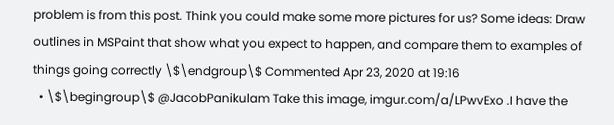problem is from this post. Think you could make some more pictures for us? Some ideas: Draw outlines in MSPaint that show what you expect to happen, and compare them to examples of things going correctly \$\endgroup\$ Commented Apr 23, 2020 at 19:16
  • \$\begingroup\$ @JacobPanikulam Take this image, imgur.com/a/LPwvExo .I have the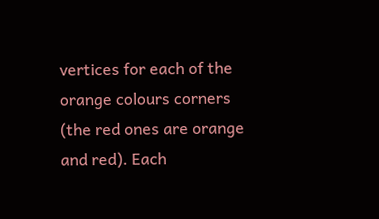vertices for each of the orange colours corners (the red ones are orange and red). Each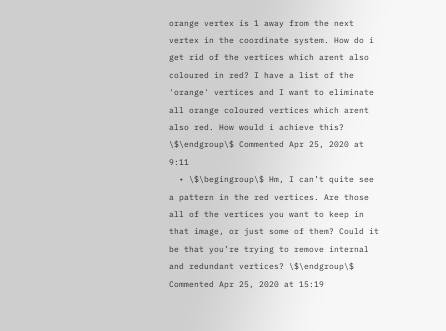orange vertex is 1 away from the next vertex in the coordinate system. How do i get rid of the vertices which arent also coloured in red? I have a list of the 'orange' vertices and I want to eliminate all orange coloured vertices which arent also red. How would i achieve this? \$\endgroup\$ Commented Apr 25, 2020 at 9:11
  • \$\begingroup\$ Hm, I can’t quite see a pattern in the red vertices. Are those all of the vertices you want to keep in that image, or just some of them? Could it be that you’re trying to remove internal and redundant vertices? \$\endgroup\$ Commented Apr 25, 2020 at 15:19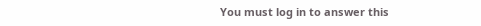You must log in to answer this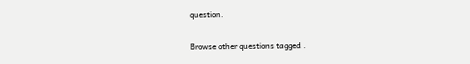question.

Browse other questions tagged .